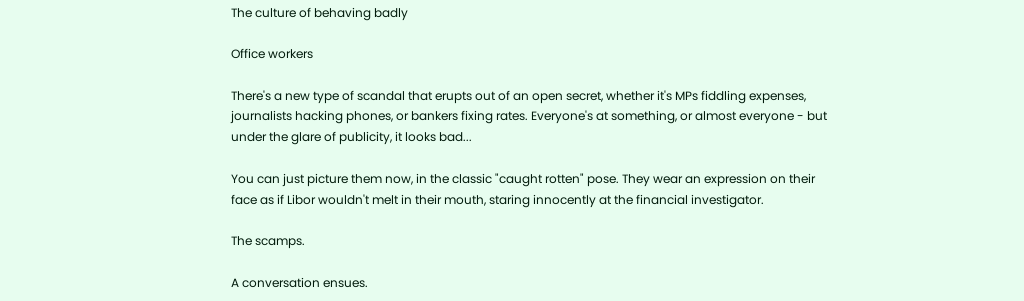The culture of behaving badly

Office workers

There's a new type of scandal that erupts out of an open secret, whether it's MPs fiddling expenses, journalists hacking phones, or bankers fixing rates. Everyone's at something, or almost everyone - but under the glare of publicity, it looks bad...

You can just picture them now, in the classic "caught rotten" pose. They wear an expression on their face as if Libor wouldn't melt in their mouth, staring innocently at the financial investigator.

The scamps.

A conversation ensues.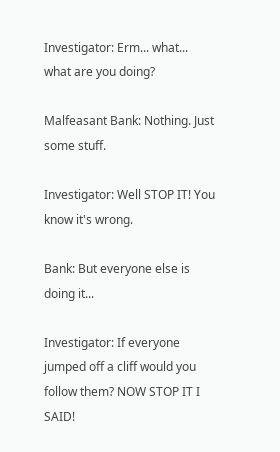Investigator: Erm... what... what are you doing?

Malfeasant Bank: Nothing. Just some stuff.

Investigator: Well STOP IT! You know it's wrong.

Bank: But everyone else is doing it...

Investigator: If everyone jumped off a cliff would you follow them? NOW STOP IT I SAID!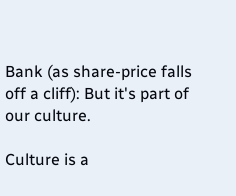Bank (as share-price falls off a cliff): But it's part of our culture.

Culture is a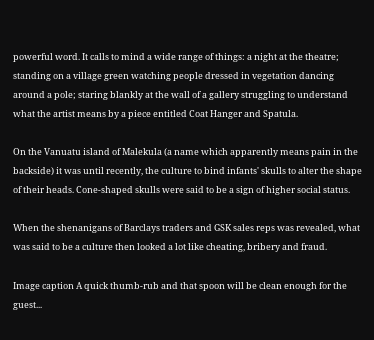powerful word. It calls to mind a wide range of things: a night at the theatre; standing on a village green watching people dressed in vegetation dancing around a pole; staring blankly at the wall of a gallery struggling to understand what the artist means by a piece entitled Coat Hanger and Spatula.

On the Vanuatu island of Malekula (a name which apparently means pain in the backside) it was until recently, the culture to bind infants' skulls to alter the shape of their heads. Cone-shaped skulls were said to be a sign of higher social status.

When the shenanigans of Barclays traders and GSK sales reps was revealed, what was said to be a culture then looked a lot like cheating, bribery and fraud.

Image caption A quick thumb-rub and that spoon will be clean enough for the guest...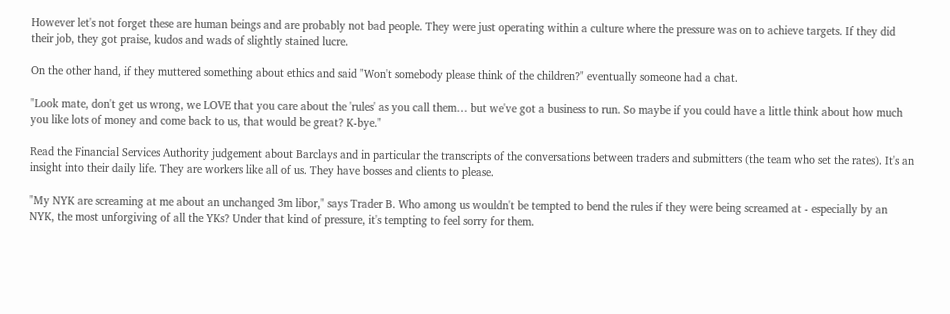However let's not forget these are human beings and are probably not bad people. They were just operating within a culture where the pressure was on to achieve targets. If they did their job, they got praise, kudos and wads of slightly stained lucre.

On the other hand, if they muttered something about ethics and said "Won't somebody please think of the children?" eventually someone had a chat.

"Look mate, don't get us wrong, we LOVE that you care about the 'rules' as you call them… but we've got a business to run. So maybe if you could have a little think about how much you like lots of money and come back to us, that would be great? K-bye."

Read the Financial Services Authority judgement about Barclays and in particular the transcripts of the conversations between traders and submitters (the team who set the rates). It's an insight into their daily life. They are workers like all of us. They have bosses and clients to please.

"My NYK are screaming at me about an unchanged 3m libor," says Trader B. Who among us wouldn't be tempted to bend the rules if they were being screamed at - especially by an NYK, the most unforgiving of all the YKs? Under that kind of pressure, it's tempting to feel sorry for them.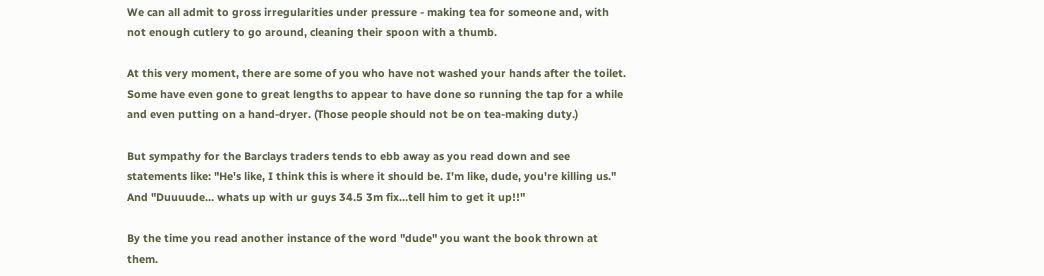We can all admit to gross irregularities under pressure - making tea for someone and, with not enough cutlery to go around, cleaning their spoon with a thumb.

At this very moment, there are some of you who have not washed your hands after the toilet. Some have even gone to great lengths to appear to have done so running the tap for a while and even putting on a hand-dryer. (Those people should not be on tea-making duty.)

But sympathy for the Barclays traders tends to ebb away as you read down and see statements like: "He's like, I think this is where it should be. I'm like, dude, you're killing us." And "Duuuude… whats up with ur guys 34.5 3m fix…tell him to get it up!!"

By the time you read another instance of the word "dude" you want the book thrown at them.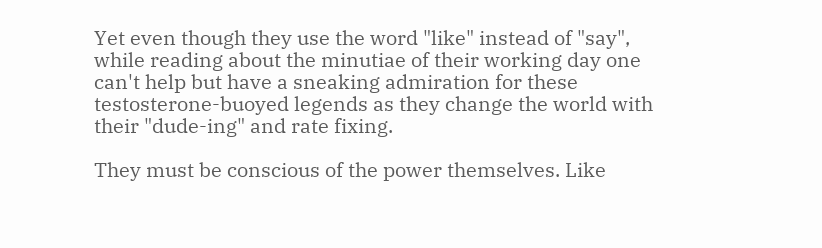Yet even though they use the word "like" instead of "say", while reading about the minutiae of their working day one can't help but have a sneaking admiration for these testosterone-buoyed legends as they change the world with their "dude-ing" and rate fixing.

They must be conscious of the power themselves. Like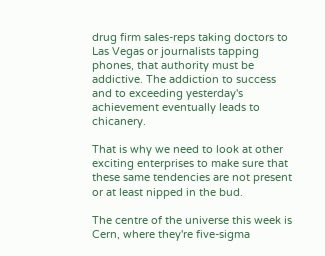drug firm sales-reps taking doctors to Las Vegas or journalists tapping phones, that authority must be addictive. The addiction to success and to exceeding yesterday's achievement eventually leads to chicanery.

That is why we need to look at other exciting enterprises to make sure that these same tendencies are not present or at least nipped in the bud.

The centre of the universe this week is Cern, where they're five-sigma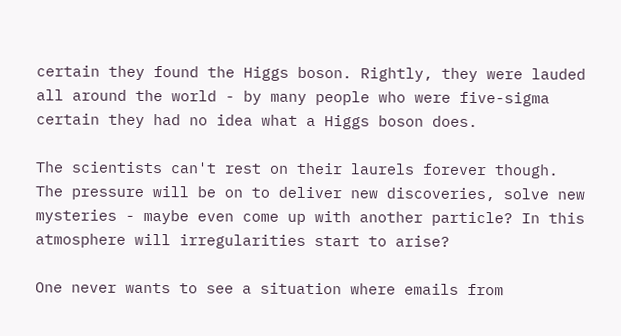certain they found the Higgs boson. Rightly, they were lauded all around the world - by many people who were five-sigma certain they had no idea what a Higgs boson does.

The scientists can't rest on their laurels forever though. The pressure will be on to deliver new discoveries, solve new mysteries - maybe even come up with another particle? In this atmosphere will irregularities start to arise?

One never wants to see a situation where emails from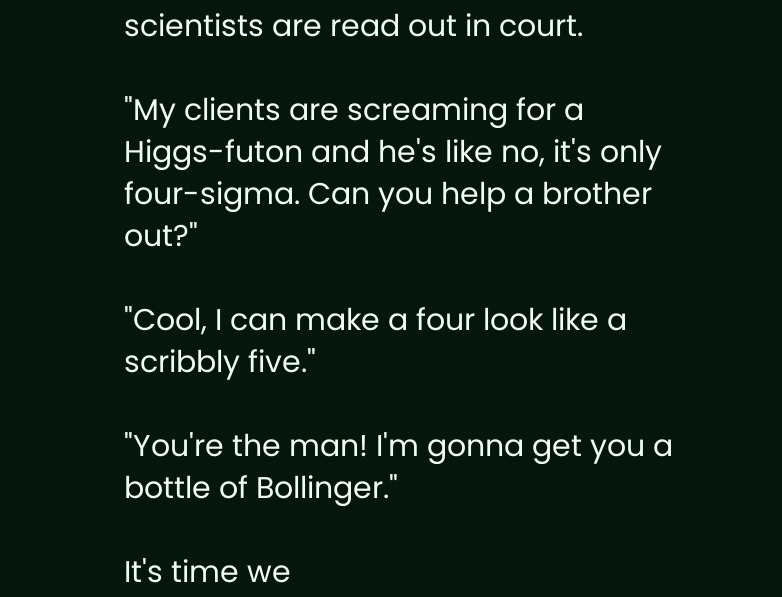scientists are read out in court.

"My clients are screaming for a Higgs-futon and he's like no, it's only four-sigma. Can you help a brother out?"

"Cool, I can make a four look like a scribbly five."

"You're the man! I'm gonna get you a bottle of Bollinger."

It's time we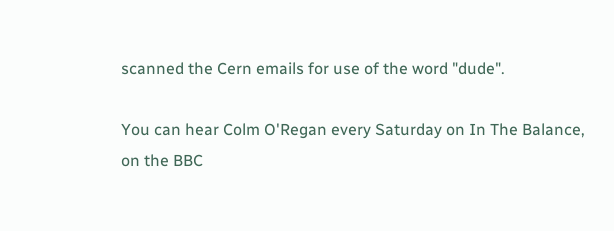scanned the Cern emails for use of the word "dude".

You can hear Colm O'Regan every Saturday on In The Balance, on the BBC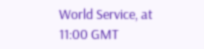World Service, at 11:00 GMT